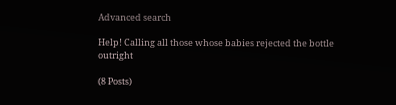Advanced search

Help! Calling all those whose babies rejected the bottle outright

(8 Posts)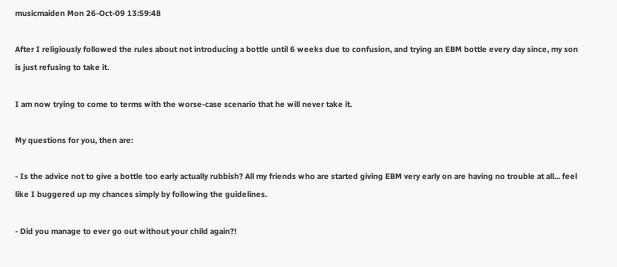musicmaiden Mon 26-Oct-09 13:59:48

After I religiously followed the rules about not introducing a bottle until 6 weeks due to confusion, and trying an EBM bottle every day since, my son is just refusing to take it.

I am now trying to come to terms with the worse-case scenario that he will never take it.

My questions for you, then are:

- Is the advice not to give a bottle too early actually rubbish? All my friends who are started giving EBM very early on are having no trouble at all... feel like I buggered up my chances simply by following the guidelines.

- Did you manage to ever go out without your child again?!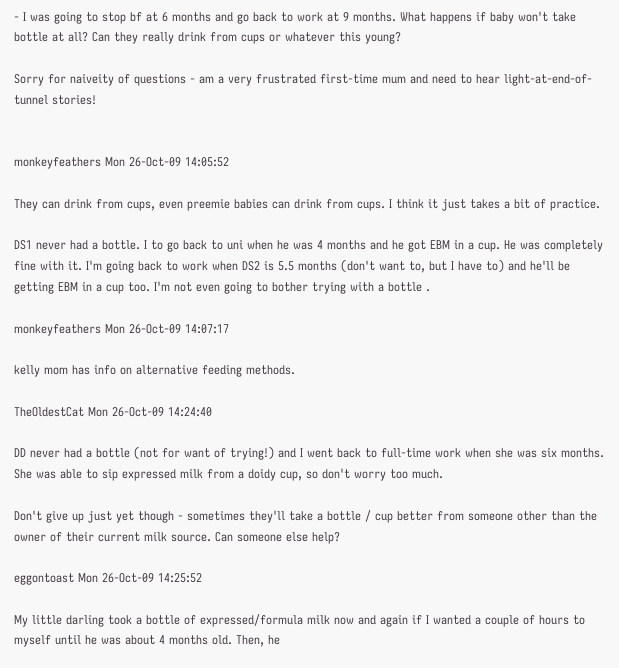- I was going to stop bf at 6 months and go back to work at 9 months. What happens if baby won't take bottle at all? Can they really drink from cups or whatever this young?

Sorry for naiveity of questions - am a very frustrated first-time mum and need to hear light-at-end-of-tunnel stories!


monkeyfeathers Mon 26-Oct-09 14:05:52

They can drink from cups, even preemie babies can drink from cups. I think it just takes a bit of practice.

DS1 never had a bottle. I to go back to uni when he was 4 months and he got EBM in a cup. He was completely fine with it. I'm going back to work when DS2 is 5.5 months (don't want to, but I have to) and he'll be getting EBM in a cup too. I'm not even going to bother trying with a bottle .

monkeyfeathers Mon 26-Oct-09 14:07:17

kelly mom has info on alternative feeding methods.

TheOldestCat Mon 26-Oct-09 14:24:40

DD never had a bottle (not for want of trying!) and I went back to full-time work when she was six months. She was able to sip expressed milk from a doidy cup, so don't worry too much.

Don't give up just yet though - sometimes they'll take a bottle / cup better from someone other than the owner of their current milk source. Can someone else help?

eggontoast Mon 26-Oct-09 14:25:52

My little darling took a bottle of expressed/formula milk now and again if I wanted a couple of hours to myself until he was about 4 months old. Then, he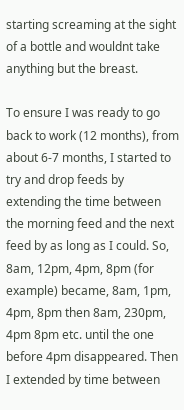starting screaming at the sight of a bottle and wouldnt take anything but the breast.

To ensure I was ready to go back to work (12 months), from about 6-7 months, I started to try and drop feeds by extending the time between the morning feed and the next feed by as long as I could. So, 8am, 12pm, 4pm, 8pm (for example) became, 8am, 1pm, 4pm, 8pm then 8am, 230pm, 4pm 8pm etc. until the one before 4pm disappeared. Then I extended by time between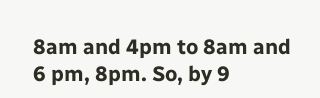8am and 4pm to 8am and 6 pm, 8pm. So, by 9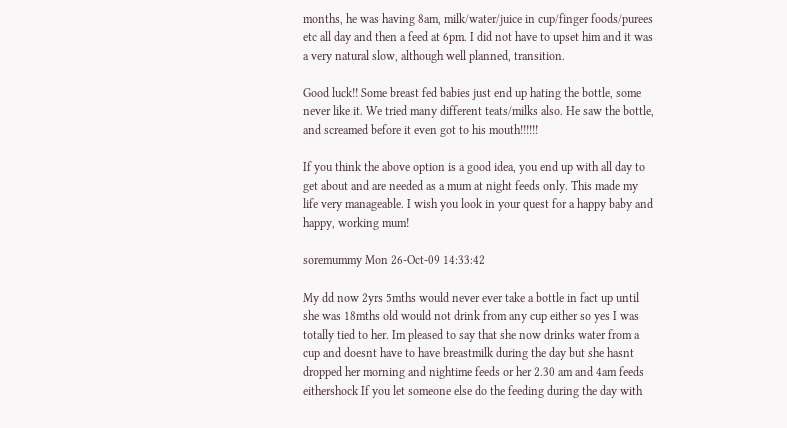months, he was having 8am, milk/water/juice in cup/finger foods/purees etc all day and then a feed at 6pm. I did not have to upset him and it was a very natural slow, although well planned, transition.

Good luck!! Some breast fed babies just end up hating the bottle, some never like it. We tried many different teats/milks also. He saw the bottle, and screamed before it even got to his mouth!!!!!!

If you think the above option is a good idea, you end up with all day to get about and are needed as a mum at night feeds only. This made my life very manageable. I wish you look in your quest for a happy baby and happy, working mum!

soremummy Mon 26-Oct-09 14:33:42

My dd now 2yrs 5mths would never ever take a bottle in fact up until she was 18mths old would not drink from any cup either so yes I was totally tied to her. Im pleased to say that she now drinks water from a cup and doesnt have to have breastmilk during the day but she hasnt dropped her morning and nightime feeds or her 2.30 am and 4am feeds eithershock If you let someone else do the feeding during the day with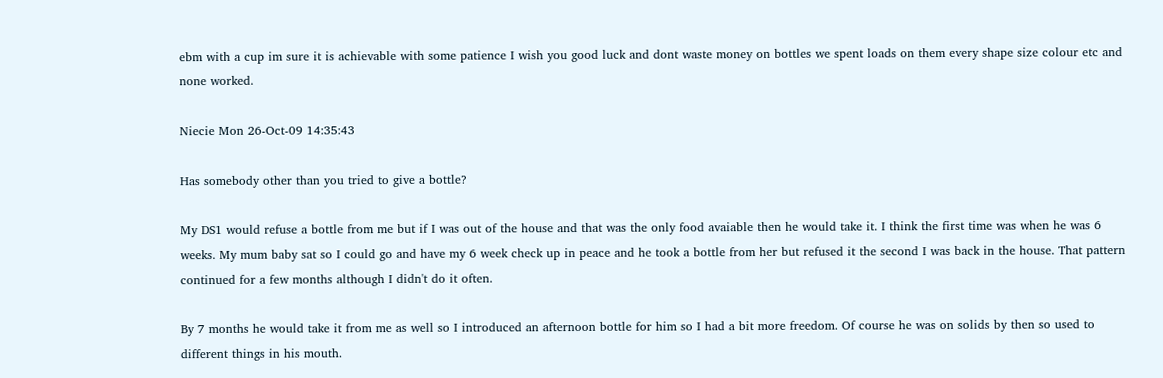ebm with a cup im sure it is achievable with some patience I wish you good luck and dont waste money on bottles we spent loads on them every shape size colour etc and none worked.

Niecie Mon 26-Oct-09 14:35:43

Has somebody other than you tried to give a bottle?

My DS1 would refuse a bottle from me but if I was out of the house and that was the only food avaiable then he would take it. I think the first time was when he was 6 weeks. My mum baby sat so I could go and have my 6 week check up in peace and he took a bottle from her but refused it the second I was back in the house. That pattern continued for a few months although I didn't do it often.

By 7 months he would take it from me as well so I introduced an afternoon bottle for him so I had a bit more freedom. Of course he was on solids by then so used to different things in his mouth.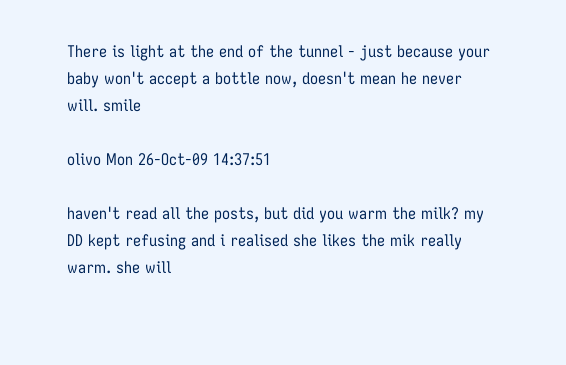There is light at the end of the tunnel - just because your baby won't accept a bottle now, doesn't mean he never will. smile

olivo Mon 26-Oct-09 14:37:51

haven't read all the posts, but did you warm the milk? my DD kept refusing and i realised she likes the mik really warm. she will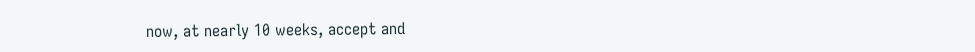now, at nearly 10 weeks, accept and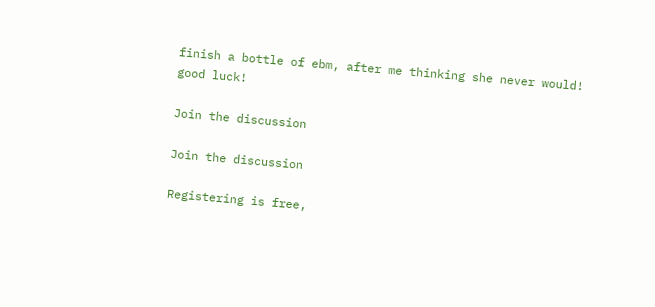finish a bottle of ebm, after me thinking she never would!
good luck!

Join the discussion

Join the discussion

Registering is free,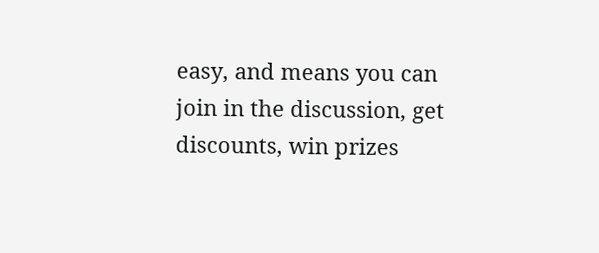easy, and means you can join in the discussion, get discounts, win prizes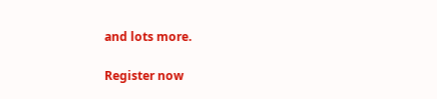and lots more.

Register now